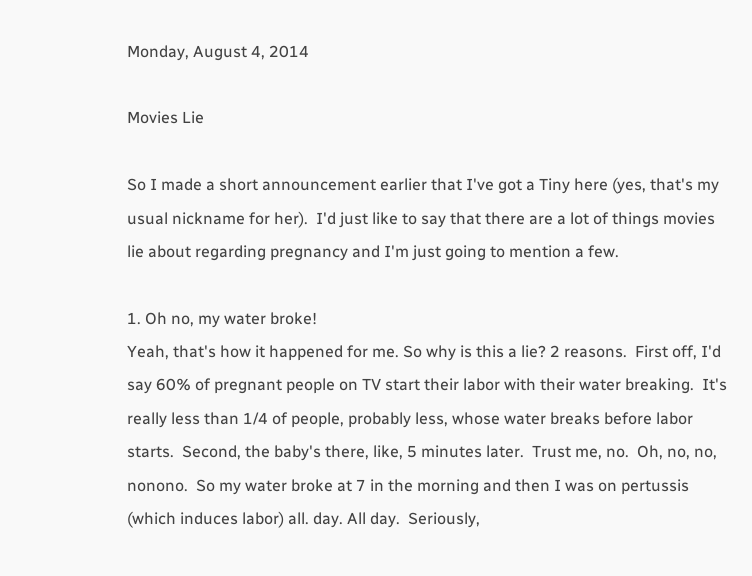Monday, August 4, 2014

Movies Lie

So I made a short announcement earlier that I've got a Tiny here (yes, that's my usual nickname for her).  I'd just like to say that there are a lot of things movies lie about regarding pregnancy and I'm just going to mention a few.

1. Oh no, my water broke!
Yeah, that's how it happened for me. So why is this a lie? 2 reasons.  First off, I'd say 60% of pregnant people on TV start their labor with their water breaking.  It's really less than 1/4 of people, probably less, whose water breaks before labor starts.  Second, the baby's there, like, 5 minutes later.  Trust me, no.  Oh, no, no, nonono.  So my water broke at 7 in the morning and then I was on pertussis (which induces labor) all. day. All day.  Seriously,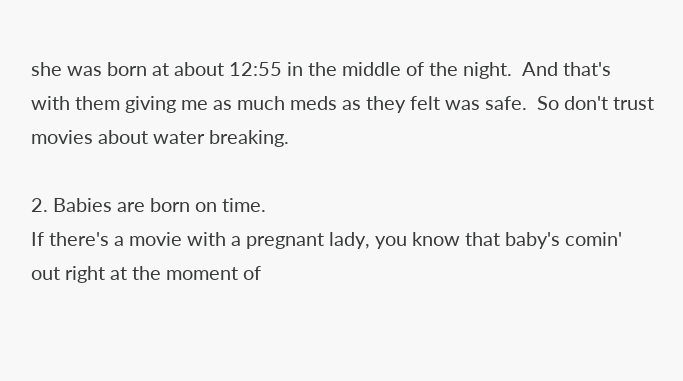she was born at about 12:55 in the middle of the night.  And that's with them giving me as much meds as they felt was safe.  So don't trust movies about water breaking.

2. Babies are born on time.
If there's a movie with a pregnant lady, you know that baby's comin' out right at the moment of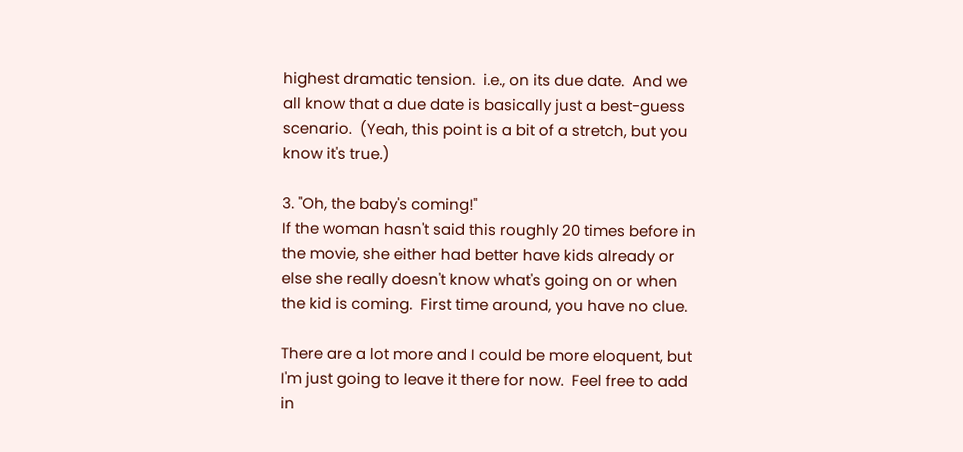highest dramatic tension.  i.e., on its due date.  And we all know that a due date is basically just a best-guess scenario.  (Yeah, this point is a bit of a stretch, but you know it's true.)

3. "Oh, the baby's coming!"
If the woman hasn't said this roughly 20 times before in the movie, she either had better have kids already or else she really doesn't know what's going on or when the kid is coming.  First time around, you have no clue.

There are a lot more and I could be more eloquent, but I'm just going to leave it there for now.  Feel free to add in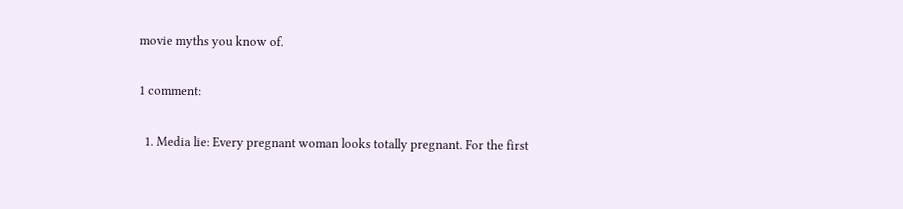movie myths you know of.

1 comment:

  1. Media lie: Every pregnant woman looks totally pregnant. For the first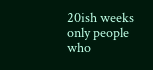20ish weeks only people who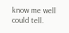know me well could tell.